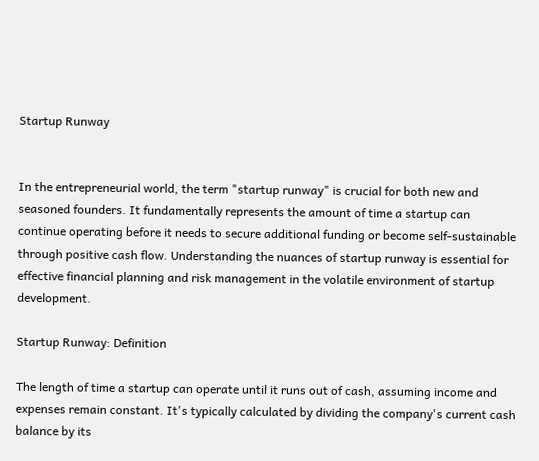Startup Runway


In the entrepreneurial world, the term "startup runway" is crucial for both new and seasoned founders. It fundamentally represents the amount of time a startup can continue operating before it needs to secure additional funding or become self-sustainable through positive cash flow. Understanding the nuances of startup runway is essential for effective financial planning and risk management in the volatile environment of startup development.

Startup Runway: Definition

The length of time a startup can operate until it runs out of cash, assuming income and expenses remain constant. It's typically calculated by dividing the company's current cash balance by its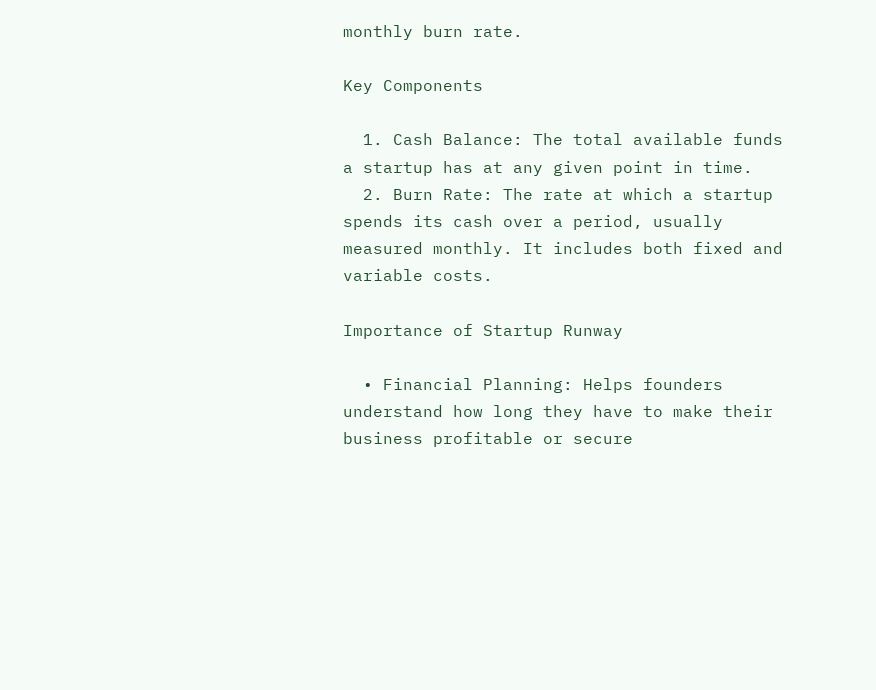monthly burn rate.

Key Components

  1. Cash Balance: The total available funds a startup has at any given point in time.
  2. Burn Rate: The rate at which a startup spends its cash over a period, usually measured monthly. It includes both fixed and variable costs.

Importance of Startup Runway

  • Financial Planning: Helps founders understand how long they have to make their business profitable or secure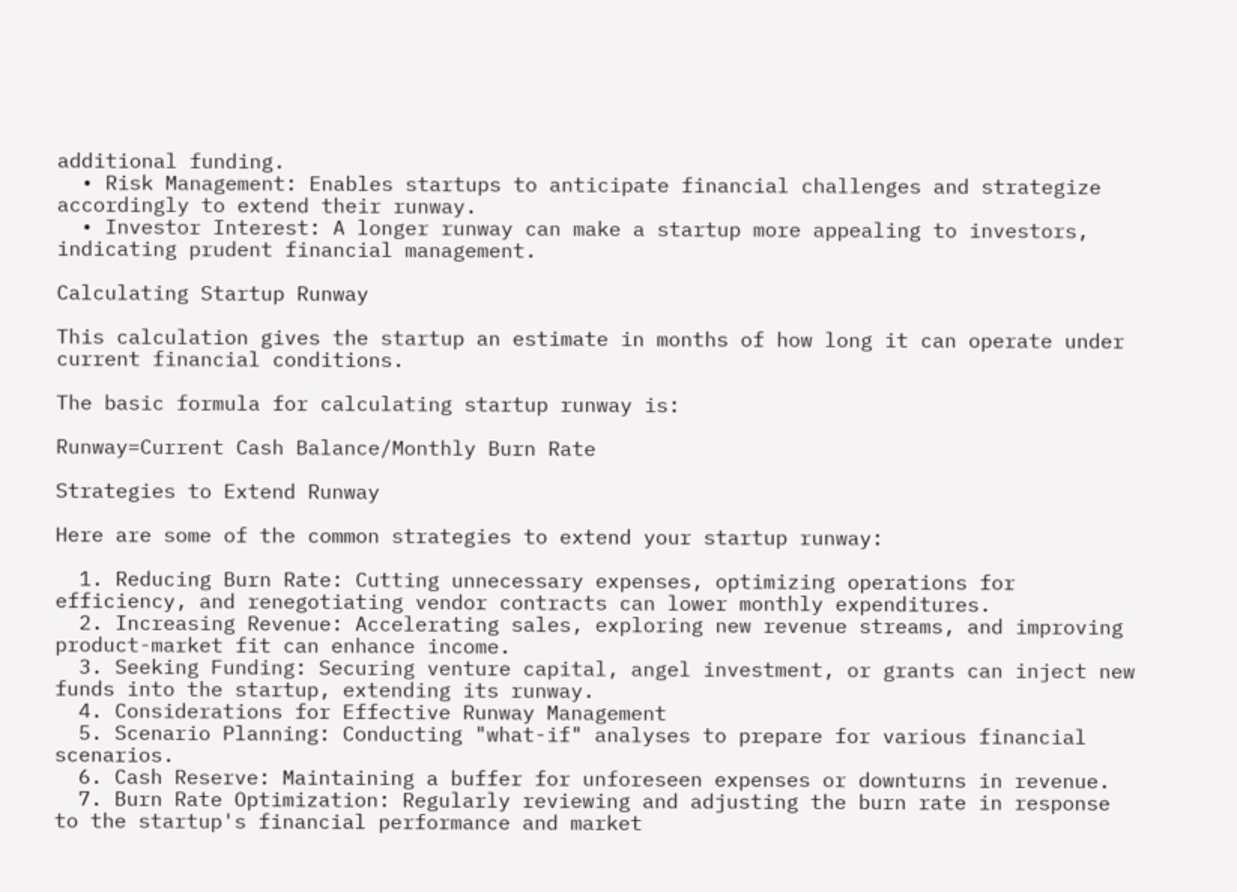additional funding.
  • Risk Management: Enables startups to anticipate financial challenges and strategize accordingly to extend their runway.
  • Investor Interest: A longer runway can make a startup more appealing to investors, indicating prudent financial management.

Calculating Startup Runway

This calculation gives the startup an estimate in months of how long it can operate under current financial conditions.

The basic formula for calculating startup runway is:

Runway=Current Cash Balance/Monthly Burn Rate

Strategies to Extend Runway

Here are some of the common strategies to extend your startup runway:

  1. Reducing Burn Rate: Cutting unnecessary expenses, optimizing operations for efficiency, and renegotiating vendor contracts can lower monthly expenditures.
  2. Increasing Revenue: Accelerating sales, exploring new revenue streams, and improving product-market fit can enhance income.
  3. Seeking Funding: Securing venture capital, angel investment, or grants can inject new funds into the startup, extending its runway.
  4. Considerations for Effective Runway Management
  5. Scenario Planning: Conducting "what-if" analyses to prepare for various financial scenarios.
  6. Cash Reserve: Maintaining a buffer for unforeseen expenses or downturns in revenue.
  7. Burn Rate Optimization: Regularly reviewing and adjusting the burn rate in response to the startup's financial performance and market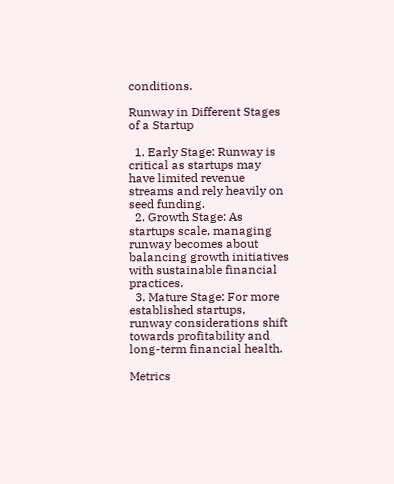conditions.

Runway in Different Stages of a Startup

  1. Early Stage: Runway is critical as startups may have limited revenue streams and rely heavily on seed funding.
  2. Growth Stage: As startups scale, managing runway becomes about balancing growth initiatives with sustainable financial practices.
  3. Mature Stage: For more established startups, runway considerations shift towards profitability and long-term financial health.

Metrics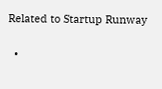Related to Startup Runway

  •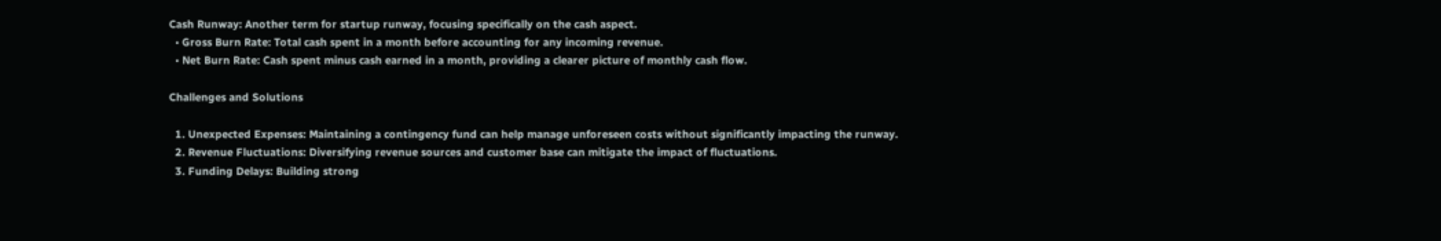Cash Runway: Another term for startup runway, focusing specifically on the cash aspect.
  • Gross Burn Rate: Total cash spent in a month before accounting for any incoming revenue.
  • Net Burn Rate: Cash spent minus cash earned in a month, providing a clearer picture of monthly cash flow.

Challenges and Solutions

  1. Unexpected Expenses: Maintaining a contingency fund can help manage unforeseen costs without significantly impacting the runway.
  2. Revenue Fluctuations: Diversifying revenue sources and customer base can mitigate the impact of fluctuations.
  3. Funding Delays: Building strong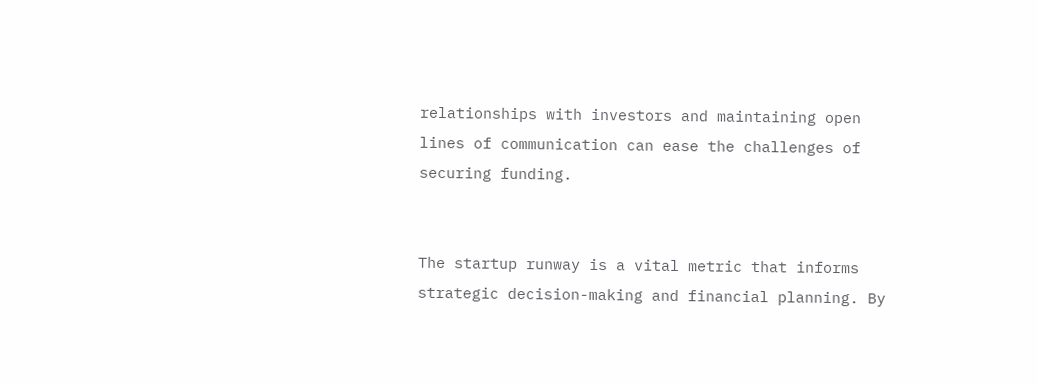relationships with investors and maintaining open lines of communication can ease the challenges of securing funding.


The startup runway is a vital metric that informs strategic decision-making and financial planning. By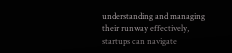understanding and managing their runway effectively, startups can navigate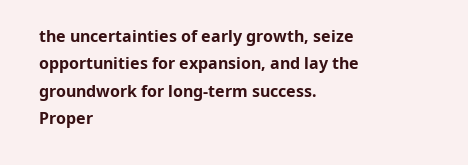the uncertainties of early growth, seize opportunities for expansion, and lay the groundwork for long-term success. Proper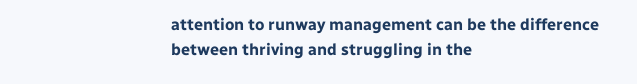attention to runway management can be the difference between thriving and struggling in the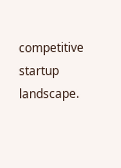competitive startup landscape.